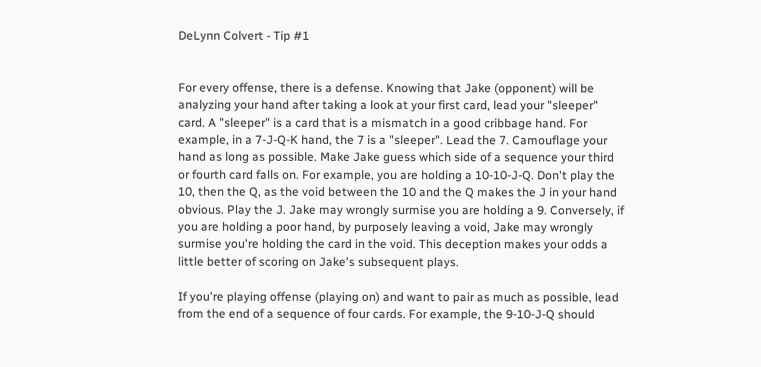DeLynn Colvert - Tip #1


For every offense, there is a defense. Knowing that Jake (opponent) will be analyzing your hand after taking a look at your first card, lead your "sleeper" card. A "sleeper" is a card that is a mismatch in a good cribbage hand. For example, in a 7-J-Q-K hand, the 7 is a "sleeper". Lead the 7. Camouflage your hand as long as possible. Make Jake guess which side of a sequence your third or fourth card falls on. For example, you are holding a 10-10-J-Q. Don't play the 10, then the Q, as the void between the 10 and the Q makes the J in your hand obvious. Play the J. Jake may wrongly surmise you are holding a 9. Conversely, if you are holding a poor hand, by purposely leaving a void, Jake may wrongly surmise you're holding the card in the void. This deception makes your odds a little better of scoring on Jake's subsequent plays.

If you're playing offense (playing on) and want to pair as much as possible, lead from the end of a sequence of four cards. For example, the 9-10-J-Q should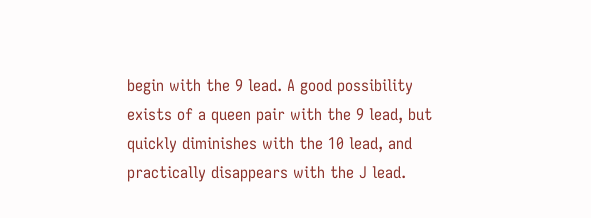begin with the 9 lead. A good possibility exists of a queen pair with the 9 lead, but quickly diminishes with the 10 lead, and practically disappears with the J lead.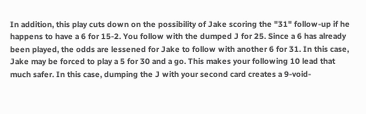In addition, this play cuts down on the possibility of Jake scoring the "31" follow-up if he happens to have a 6 for 15-2. You follow with the dumped J for 25. Since a 6 has already been played, the odds are lessened for Jake to follow with another 6 for 31. In this case, Jake may be forced to play a 5 for 30 and a go. This makes your following 10 lead that much safer. In this case, dumping the J with your second card creates a 9-void-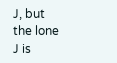J, but the lone J is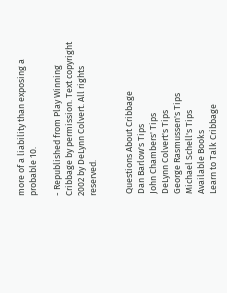more of a liability than exposing a probable 10.

- Republished from Play Winning Cribbage by permission. Text copyright 2002 by DeLynn Colvert. All rights reserved.


 Questions About Cribbage
 Dan Barlow's Tips
 John Chambers' Tips
 DeLynn Colvert's Tips
 George Rasmussen's Tips
 Michael Schell's Tips
 Available Books
 Learn to Talk Cribbage